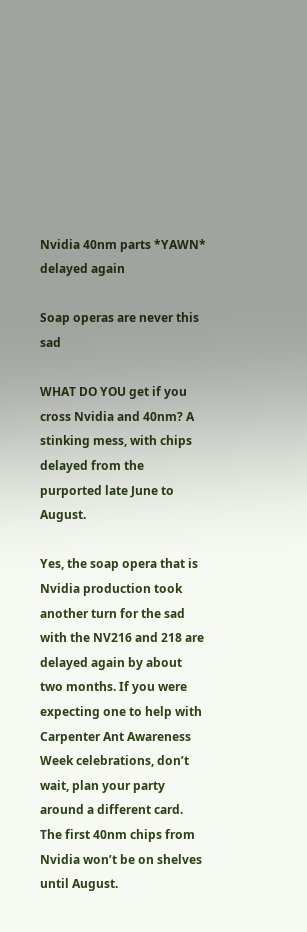Nvidia 40nm parts *YAWN* delayed again

Soap operas are never this sad

WHAT DO YOU get if you cross Nvidia and 40nm? A stinking mess, with chips delayed from the purported late June to August.

Yes, the soap opera that is Nvidia production took another turn for the sad with the NV216 and 218 are delayed again by about two months. If you were expecting one to help with Carpenter Ant Awareness Week celebrations, don’t wait, plan your party around a different card. The first 40nm chips from Nvidia won’t be on shelves until August.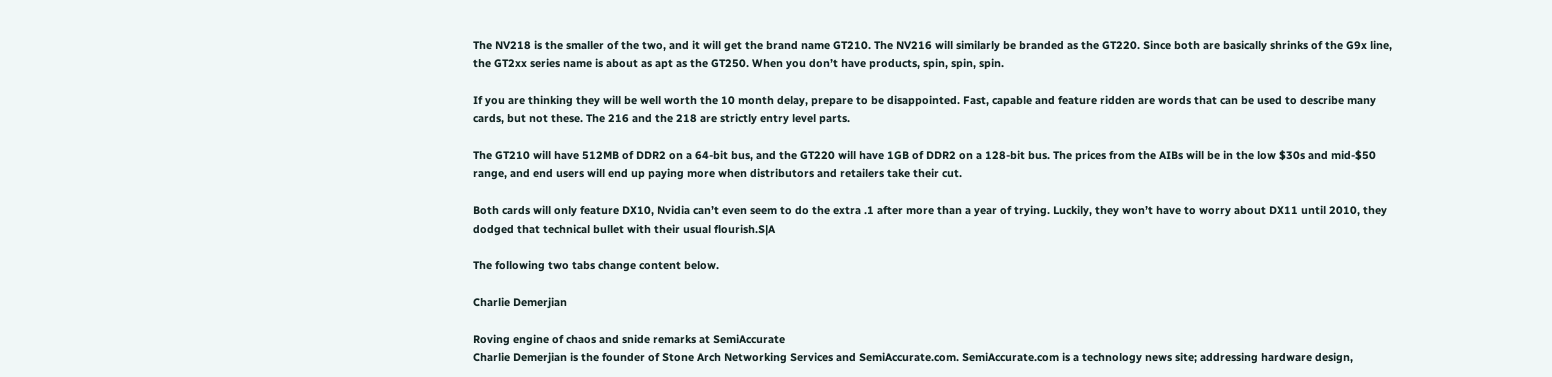The NV218 is the smaller of the two, and it will get the brand name GT210. The NV216 will similarly be branded as the GT220. Since both are basically shrinks of the G9x line, the GT2xx series name is about as apt as the GT250. When you don’t have products, spin, spin, spin.

If you are thinking they will be well worth the 10 month delay, prepare to be disappointed. Fast, capable and feature ridden are words that can be used to describe many cards, but not these. The 216 and the 218 are strictly entry level parts.

The GT210 will have 512MB of DDR2 on a 64-bit bus, and the GT220 will have 1GB of DDR2 on a 128-bit bus. The prices from the AIBs will be in the low $30s and mid-$50 range, and end users will end up paying more when distributors and retailers take their cut.

Both cards will only feature DX10, Nvidia can’t even seem to do the extra .1 after more than a year of trying. Luckily, they won’t have to worry about DX11 until 2010, they dodged that technical bullet with their usual flourish.S|A

The following two tabs change content below.

Charlie Demerjian

Roving engine of chaos and snide remarks at SemiAccurate
Charlie Demerjian is the founder of Stone Arch Networking Services and SemiAccurate.com. SemiAccurate.com is a technology news site; addressing hardware design,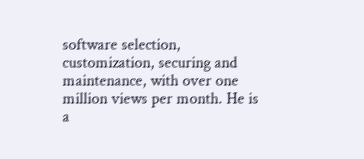software selection, customization, securing and maintenance, with over one million views per month. He is a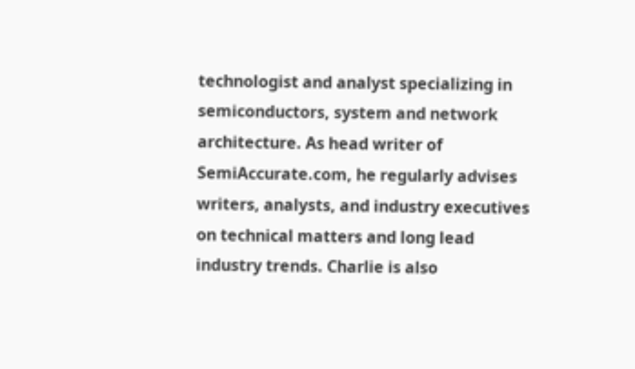technologist and analyst specializing in semiconductors, system and network architecture. As head writer of SemiAccurate.com, he regularly advises writers, analysts, and industry executives on technical matters and long lead industry trends. Charlie is also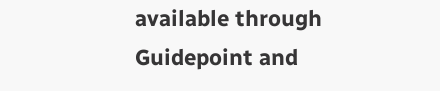available through Guidepoint and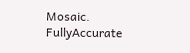Mosaic. FullyAccurate